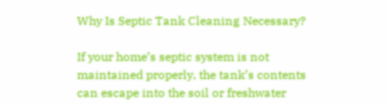Why Is Septic Tank Cleaning Necessary?

If your home’s septic system is not maintained properly, the tank’s contents can escape into the soil or freshwater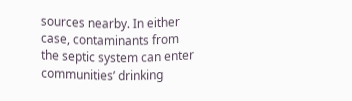sources nearby. In either case, contaminants from the septic system can enter communities’ drinking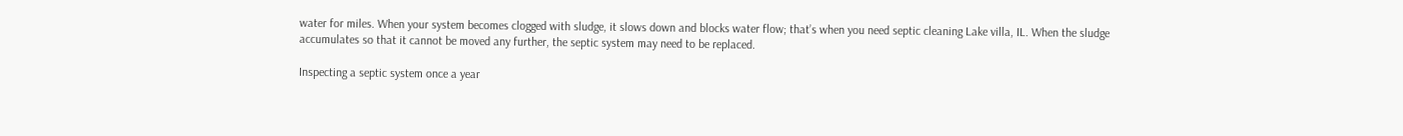water for miles. When your system becomes clogged with sludge, it slows down and blocks water flow; that’s when you need septic cleaning Lake villa, IL. When the sludge accumulates so that it cannot be moved any further, the septic system may need to be replaced.

Inspecting a septic system once a year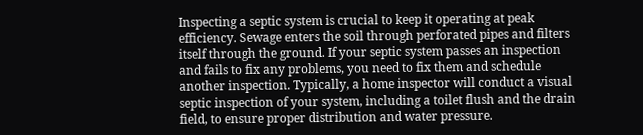Inspecting a septic system is crucial to keep it operating at peak efficiency. Sewage enters the soil through perforated pipes and filters itself through the ground. If your septic system passes an inspection and fails to fix any problems, you need to fix them and schedule another inspection. Typically, a home inspector will conduct a visual septic inspection of your system, including a toilet flush and the drain field, to ensure proper distribution and water pressure.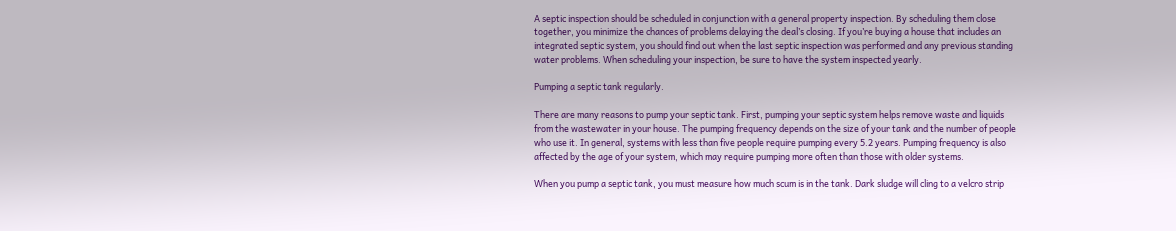A septic inspection should be scheduled in conjunction with a general property inspection. By scheduling them close together, you minimize the chances of problems delaying the deal’s closing. If you’re buying a house that includes an integrated septic system, you should find out when the last septic inspection was performed and any previous standing water problems. When scheduling your inspection, be sure to have the system inspected yearly.

Pumping a septic tank regularly.

There are many reasons to pump your septic tank. First, pumping your septic system helps remove waste and liquids from the wastewater in your house. The pumping frequency depends on the size of your tank and the number of people who use it. In general, systems with less than five people require pumping every 5.2 years. Pumping frequency is also affected by the age of your system, which may require pumping more often than those with older systems.

When you pump a septic tank, you must measure how much scum is in the tank. Dark sludge will cling to a velcro strip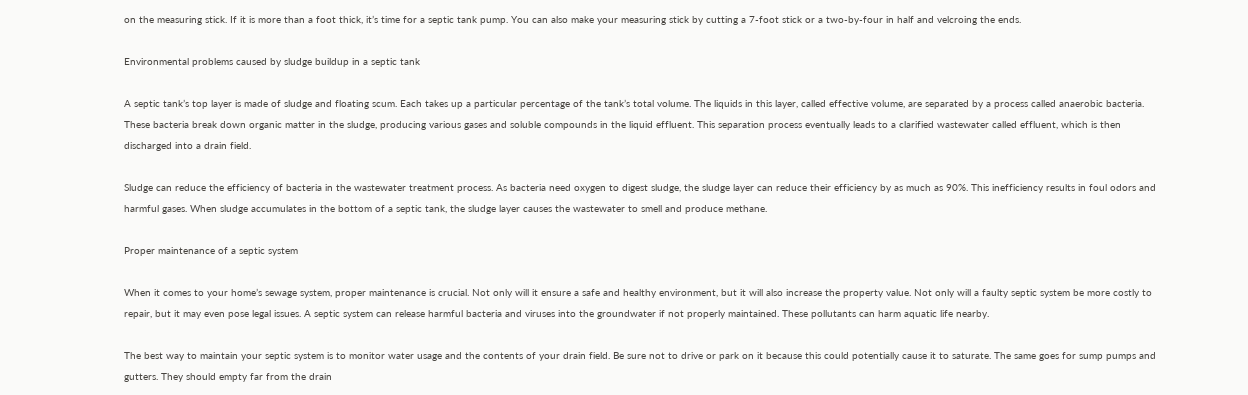on the measuring stick. If it is more than a foot thick, it’s time for a septic tank pump. You can also make your measuring stick by cutting a 7-foot stick or a two-by-four in half and velcroing the ends.

Environmental problems caused by sludge buildup in a septic tank

A septic tank’s top layer is made of sludge and floating scum. Each takes up a particular percentage of the tank’s total volume. The liquids in this layer, called effective volume, are separated by a process called anaerobic bacteria. These bacteria break down organic matter in the sludge, producing various gases and soluble compounds in the liquid effluent. This separation process eventually leads to a clarified wastewater called effluent, which is then discharged into a drain field.

Sludge can reduce the efficiency of bacteria in the wastewater treatment process. As bacteria need oxygen to digest sludge, the sludge layer can reduce their efficiency by as much as 90%. This inefficiency results in foul odors and harmful gases. When sludge accumulates in the bottom of a septic tank, the sludge layer causes the wastewater to smell and produce methane.

Proper maintenance of a septic system

When it comes to your home’s sewage system, proper maintenance is crucial. Not only will it ensure a safe and healthy environment, but it will also increase the property value. Not only will a faulty septic system be more costly to repair, but it may even pose legal issues. A septic system can release harmful bacteria and viruses into the groundwater if not properly maintained. These pollutants can harm aquatic life nearby.

The best way to maintain your septic system is to monitor water usage and the contents of your drain field. Be sure not to drive or park on it because this could potentially cause it to saturate. The same goes for sump pumps and gutters. They should empty far from the drain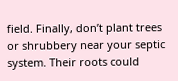field. Finally, don’t plant trees or shrubbery near your septic system. Their roots could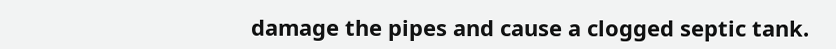damage the pipes and cause a clogged septic tank.